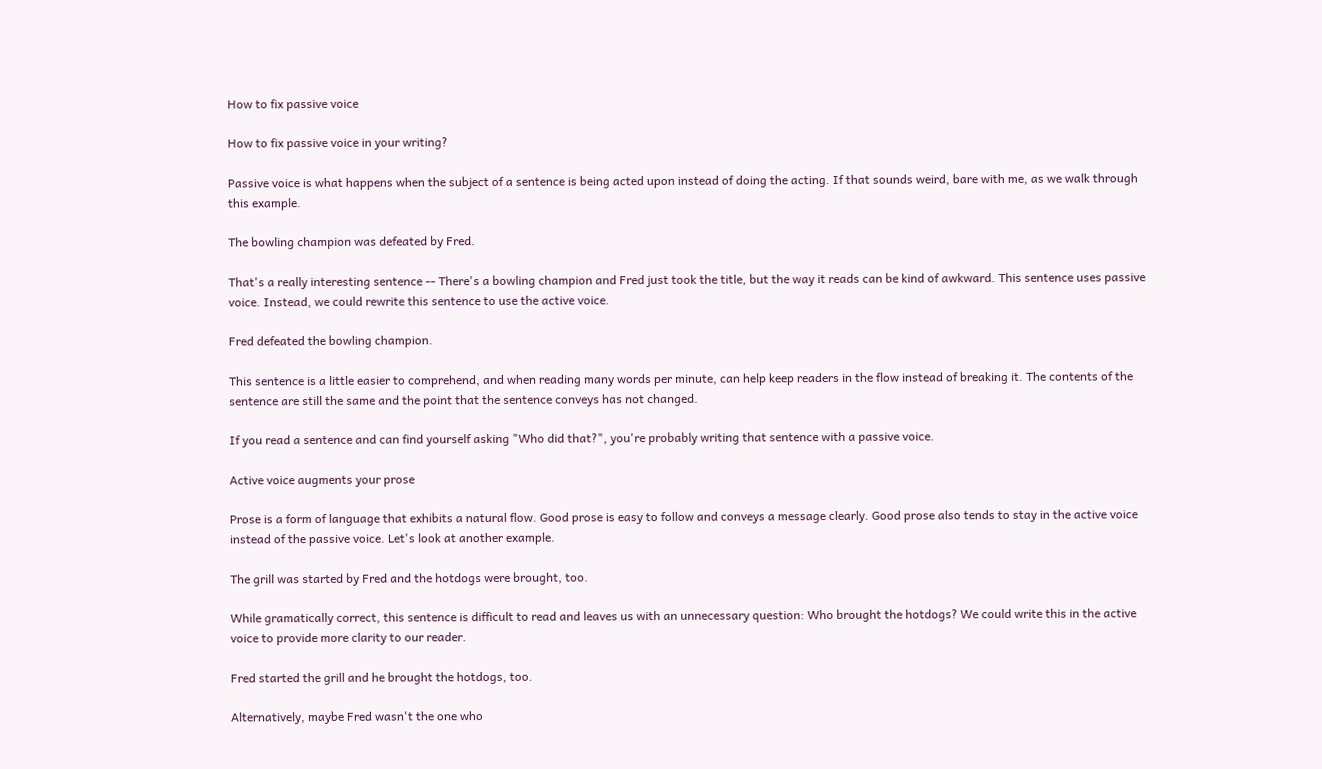How to fix passive voice

How to fix passive voice in your writing?

Passive voice is what happens when the subject of a sentence is being acted upon instead of doing the acting. If that sounds weird, bare with me, as we walk through this example.

The bowling champion was defeated by Fred.

That's a really interesting sentence -- There's a bowling champion and Fred just took the title, but the way it reads can be kind of awkward. This sentence uses passive voice. Instead, we could rewrite this sentence to use the active voice.

Fred defeated the bowling champion.

This sentence is a little easier to comprehend, and when reading many words per minute, can help keep readers in the flow instead of breaking it. The contents of the sentence are still the same and the point that the sentence conveys has not changed.

If you read a sentence and can find yourself asking "Who did that?", you're probably writing that sentence with a passive voice.

Active voice augments your prose

Prose is a form of language that exhibits a natural flow. Good prose is easy to follow and conveys a message clearly. Good prose also tends to stay in the active voice instead of the passive voice. Let's look at another example.

The grill was started by Fred and the hotdogs were brought, too.

While gramatically correct, this sentence is difficult to read and leaves us with an unnecessary question: Who brought the hotdogs? We could write this in the active voice to provide more clarity to our reader.

Fred started the grill and he brought the hotdogs, too.

Alternatively, maybe Fred wasn't the one who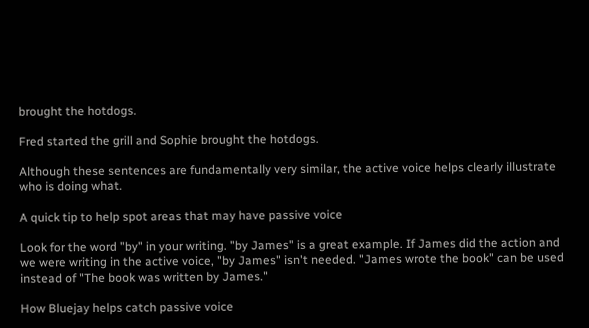brought the hotdogs.

Fred started the grill and Sophie brought the hotdogs.

Although these sentences are fundamentally very similar, the active voice helps clearly illustrate who is doing what.

A quick tip to help spot areas that may have passive voice

Look for the word "by" in your writing. "by James" is a great example. If James did the action and we were writing in the active voice, "by James" isn't needed. "James wrote the book" can be used instead of "The book was written by James."

How Bluejay helps catch passive voice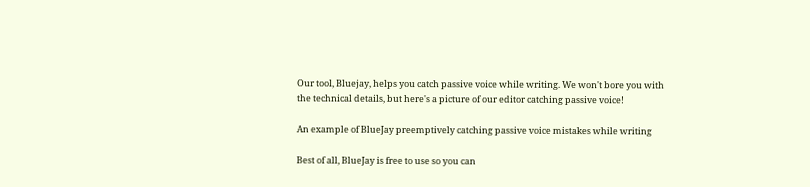Our tool, Bluejay, helps you catch passive voice while writing. We won't bore you with the technical details, but here's a picture of our editor catching passive voice!

An example of BlueJay preemptively catching passive voice mistakes while writing

Best of all, BlueJay is free to use so you can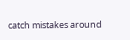catch mistakes around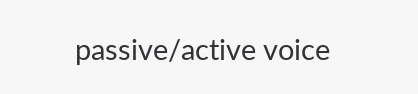passive/active voice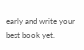early and write your best book yet.